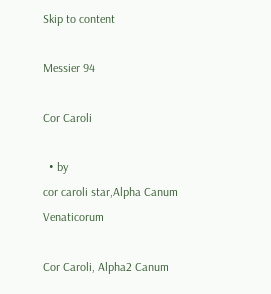Skip to content

Messier 94

Cor Caroli

  • by
cor caroli star,Alpha Canum Venaticorum

Cor Caroli, Alpha2 Canum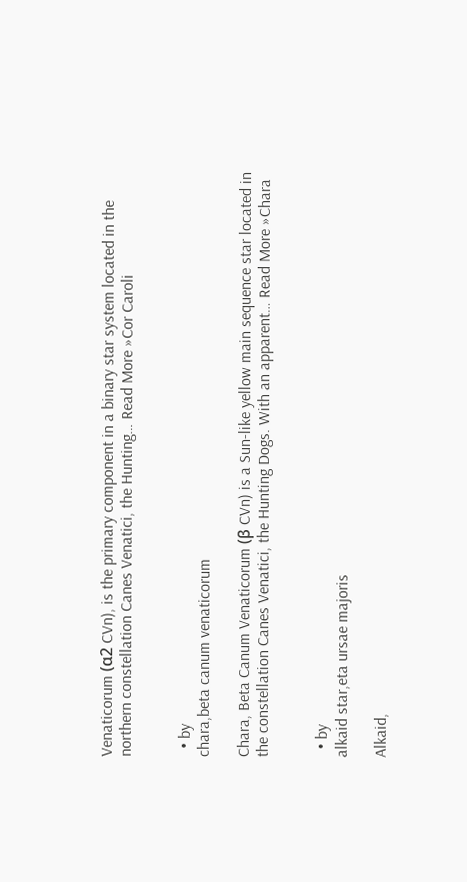Venaticorum (α2 CVn), is the primary component in a binary star system located in the northern constellation Canes Venatici, the Hunting… Read More »Cor Caroli


  • by
chara,beta canum venaticorum

Chara, Beta Canum Venaticorum (β CVn) is a Sun-like yellow main sequence star located in the constellation Canes Venatici, the Hunting Dogs. With an apparent… Read More »Chara


  • by
alkaid star,eta ursae majoris

Alkaid,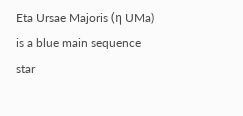Eta Ursae Majoris (η UMa) is a blue main sequence star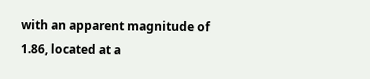with an apparent magnitude of 1.86, located at a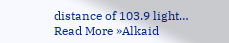distance of 103.9 light… Read More »Alkaid